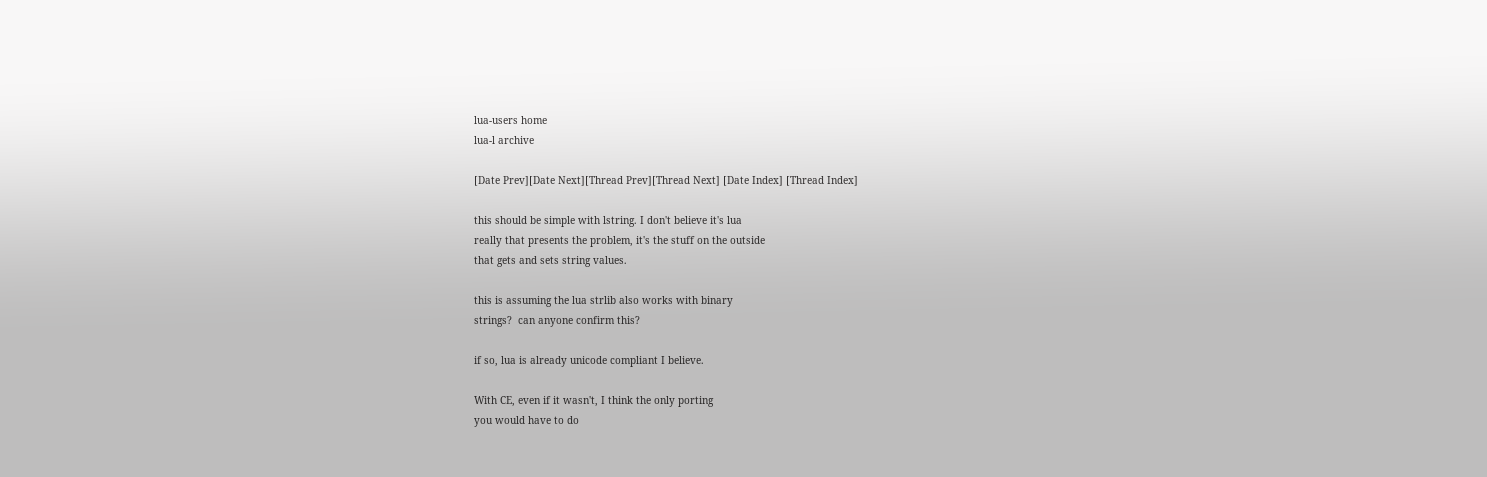lua-users home
lua-l archive

[Date Prev][Date Next][Thread Prev][Thread Next] [Date Index] [Thread Index]

this should be simple with lstring. I don't believe it's lua
really that presents the problem, it's the stuff on the outside
that gets and sets string values.

this is assuming the lua strlib also works with binary
strings?  can anyone confirm this?

if so, lua is already unicode compliant I believe.

With CE, even if it wasn't, I think the only porting
you would have to do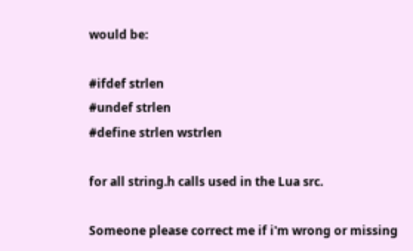would be:

#ifdef strlen
#undef strlen
#define strlen wstrlen

for all string.h calls used in the Lua src.

Someone please correct me if i'm wrong or missing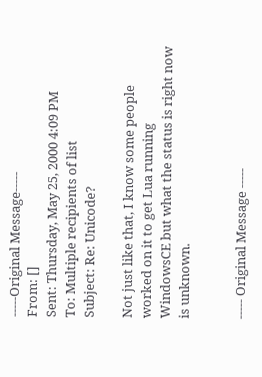-----Original Message-----
From: []
Sent: Thursday, May 25, 2000 4:09 PM
To: Multiple recipients of list
Subject: Re: Unicode?

Not just like that, I know some people worked on it to get Lua running
WindowsCE but what the status is right now is unknown.


----- Original Message -----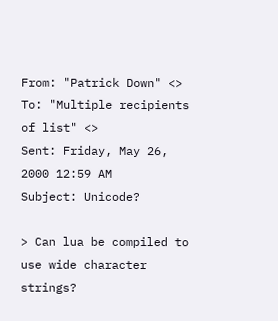From: "Patrick Down" <>
To: "Multiple recipients of list" <>
Sent: Friday, May 26, 2000 12:59 AM
Subject: Unicode?

> Can lua be compiled to use wide character strings?